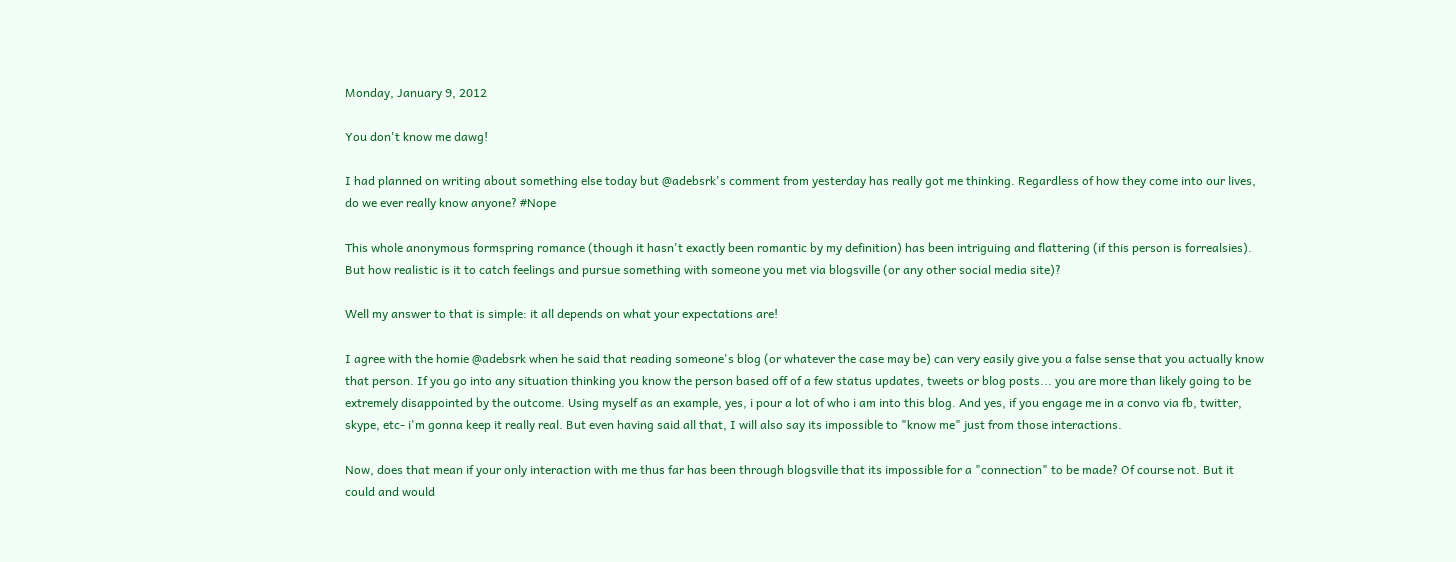Monday, January 9, 2012

You don't know me dawg!

I had planned on writing about something else today but @adebsrk's comment from yesterday has really got me thinking. Regardless of how they come into our lives, do we ever really know anyone? #Nope

This whole anonymous formspring romance (though it hasn't exactly been romantic by my definition) has been intriguing and flattering (if this person is forrealsies). But how realistic is it to catch feelings and pursue something with someone you met via blogsville (or any other social media site)?

Well my answer to that is simple: it all depends on what your expectations are!

I agree with the homie @adebsrk when he said that reading someone's blog (or whatever the case may be) can very easily give you a false sense that you actually know that person. If you go into any situation thinking you know the person based off of a few status updates, tweets or blog posts... you are more than likely going to be extremely disappointed by the outcome. Using myself as an example, yes, i pour a lot of who i am into this blog. And yes, if you engage me in a convo via fb, twitter, skype, etc- i'm gonna keep it really real. But even having said all that, I will also say its impossible to "know me" just from those interactions.

Now, does that mean if your only interaction with me thus far has been through blogsville that its impossible for a "connection" to be made? Of course not. But it could and would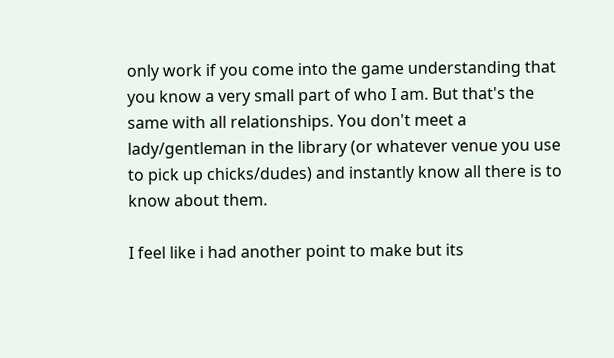only work if you come into the game understanding that you know a very small part of who I am. But that's the same with all relationships. You don't meet a lady/gentleman in the library (or whatever venue you use to pick up chicks/dudes) and instantly know all there is to know about them.

I feel like i had another point to make but its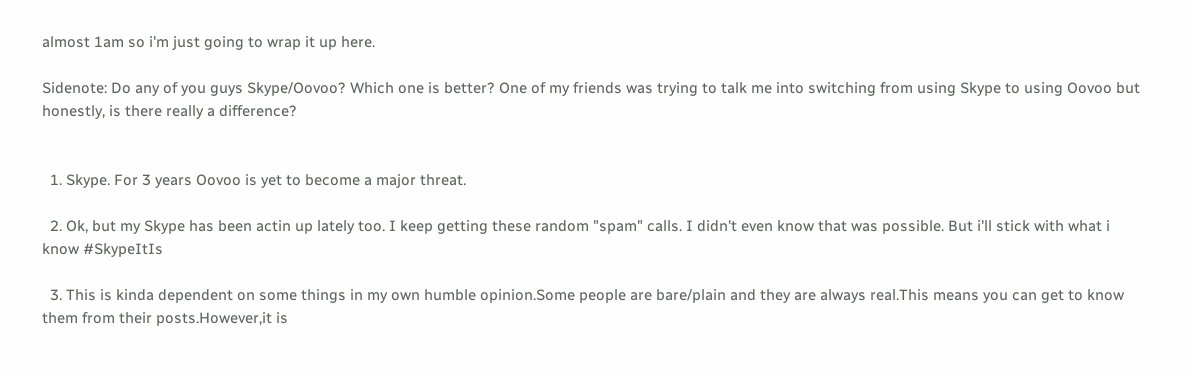almost 1am so i'm just going to wrap it up here.

Sidenote: Do any of you guys Skype/Oovoo? Which one is better? One of my friends was trying to talk me into switching from using Skype to using Oovoo but honestly, is there really a difference?


  1. Skype. For 3 years Oovoo is yet to become a major threat.

  2. Ok, but my Skype has been actin up lately too. I keep getting these random "spam" calls. I didn't even know that was possible. But i'll stick with what i know #SkypeItIs

  3. This is kinda dependent on some things in my own humble opinion.Some people are bare/plain and they are always real.This means you can get to know them from their posts.However,it is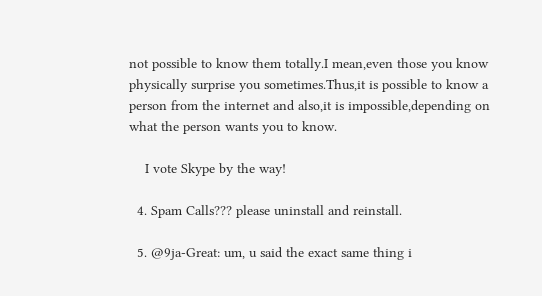not possible to know them totally.I mean,even those you know physically surprise you sometimes.Thus,it is possible to know a person from the internet and also,it is impossible,depending on what the person wants you to know.

    I vote Skype by the way!

  4. Spam Calls??? please uninstall and reinstall.

  5. @9ja-Great: um, u said the exact same thing i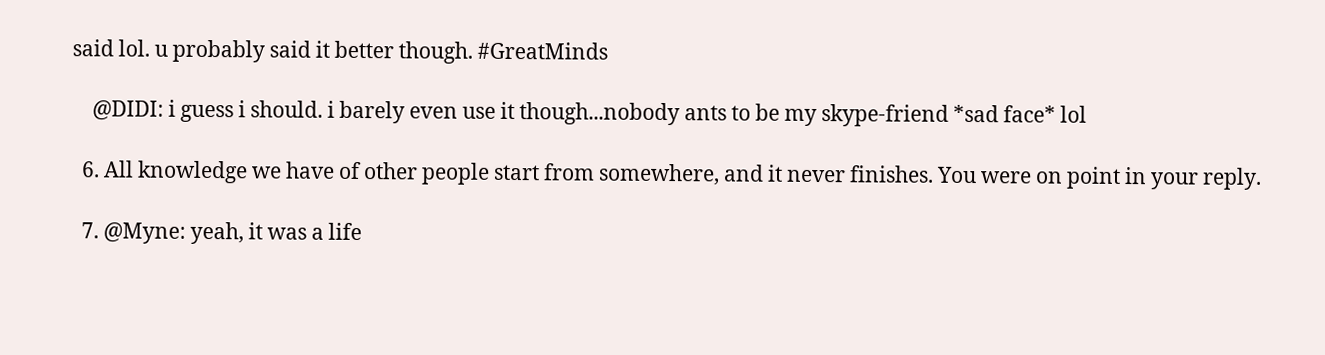said lol. u probably said it better though. #GreatMinds

    @DIDI: i guess i should. i barely even use it though...nobody ants to be my skype-friend *sad face* lol

  6. All knowledge we have of other people start from somewhere, and it never finishes. You were on point in your reply.

  7. @Myne: yeah, it was a life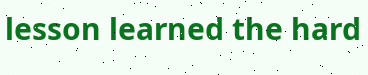lesson learned the hard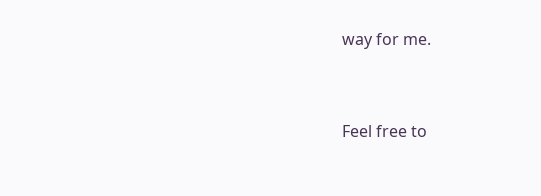way for me.


Feel free to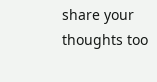share your thoughts too